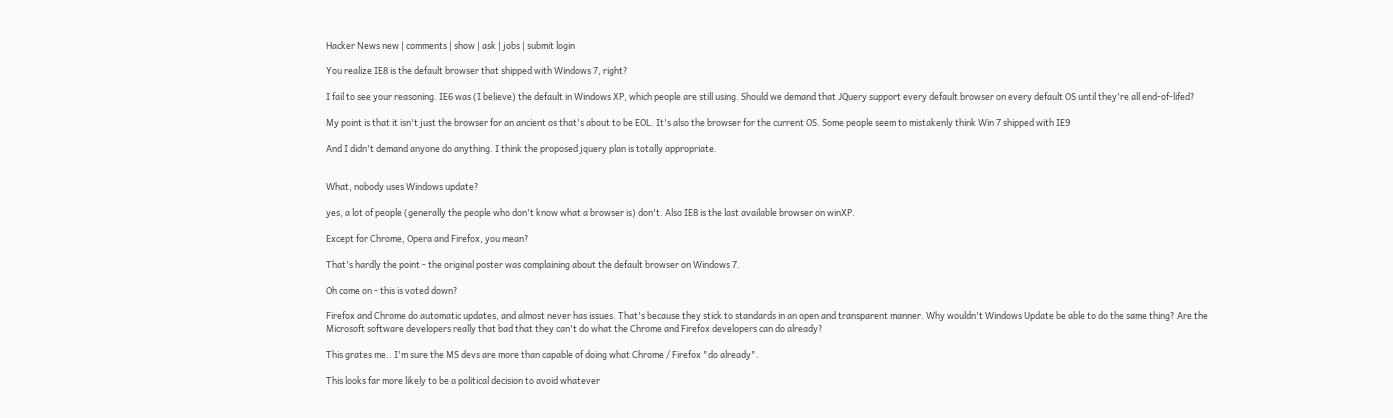Hacker News new | comments | show | ask | jobs | submit login

You realize IE8 is the default browser that shipped with Windows 7, right?

I fail to see your reasoning. IE6 was (I believe) the default in Windows XP, which people are still using. Should we demand that JQuery support every default browser on every default OS until they're all end-of-lifed?

My point is that it isn't just the browser for an ancient os that's about to be EOL. It's also the browser for the current OS. Some people seem to mistakenly think Win 7 shipped with IE9

And I didn't demand anyone do anything. I think the proposed jquery plan is totally appropriate.


What, nobody uses Windows update?

yes, a lot of people (generally the people who don't know what a browser is) don't. Also IE8 is the last available browser on winXP.

Except for Chrome, Opera and Firefox, you mean?

That's hardly the point - the original poster was complaining about the default browser on Windows 7.

Oh come on - this is voted down?

Firefox and Chrome do automatic updates, and almost never has issues. That's because they stick to standards in an open and transparent manner. Why wouldn't Windows Update be able to do the same thing? Are the Microsoft software developers really that bad that they can't do what the Chrome and Firefox developers can do already?

This grates me.. I'm sure the MS devs are more than capable of doing what Chrome / Firefox "do already".

This looks far more likely to be a political decision to avoid whatever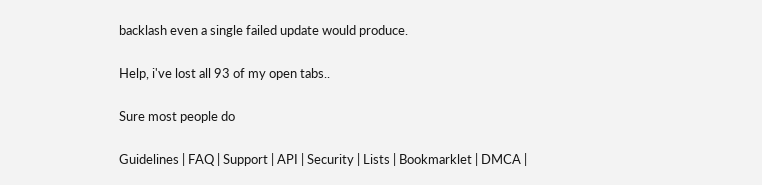backlash even a single failed update would produce.

Help, i've lost all 93 of my open tabs..

Sure most people do

Guidelines | FAQ | Support | API | Security | Lists | Bookmarklet | DMCA |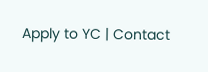Apply to YC | Contact